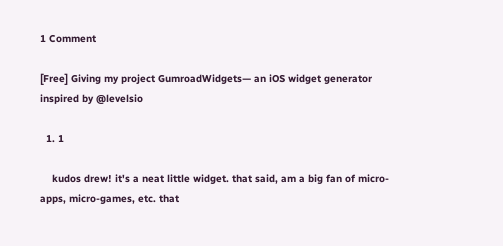1 Comment

[Free] Giving my project GumroadWidgets— an iOS widget generator inspired by @levelsio

  1. 1

    kudos drew! it's a neat little widget. that said, am a big fan of micro-apps, micro-games, etc. that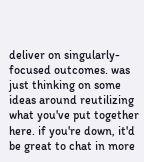deliver on singularly-focused outcomes. was just thinking on some ideas around reutilizing what you've put together here. if you're down, it'd be great to chat in more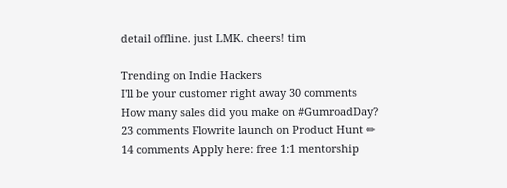detail offline. just LMK. cheers! tim

Trending on Indie Hackers
I'll be your customer right away 30 comments How many sales did you make on #GumroadDay? 23 comments Flowrite launch on Product Hunt ✏ 14 comments Apply here: free 1:1 mentorship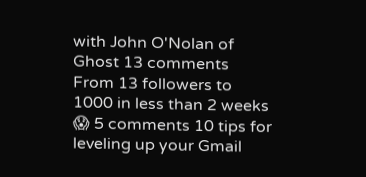with John O'Nolan of Ghost 13 comments From 13 followers to 1000 in less than 2 weeks 😱 5 comments 10 tips for leveling up your Gmail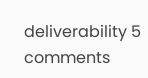deliverability 5 comments